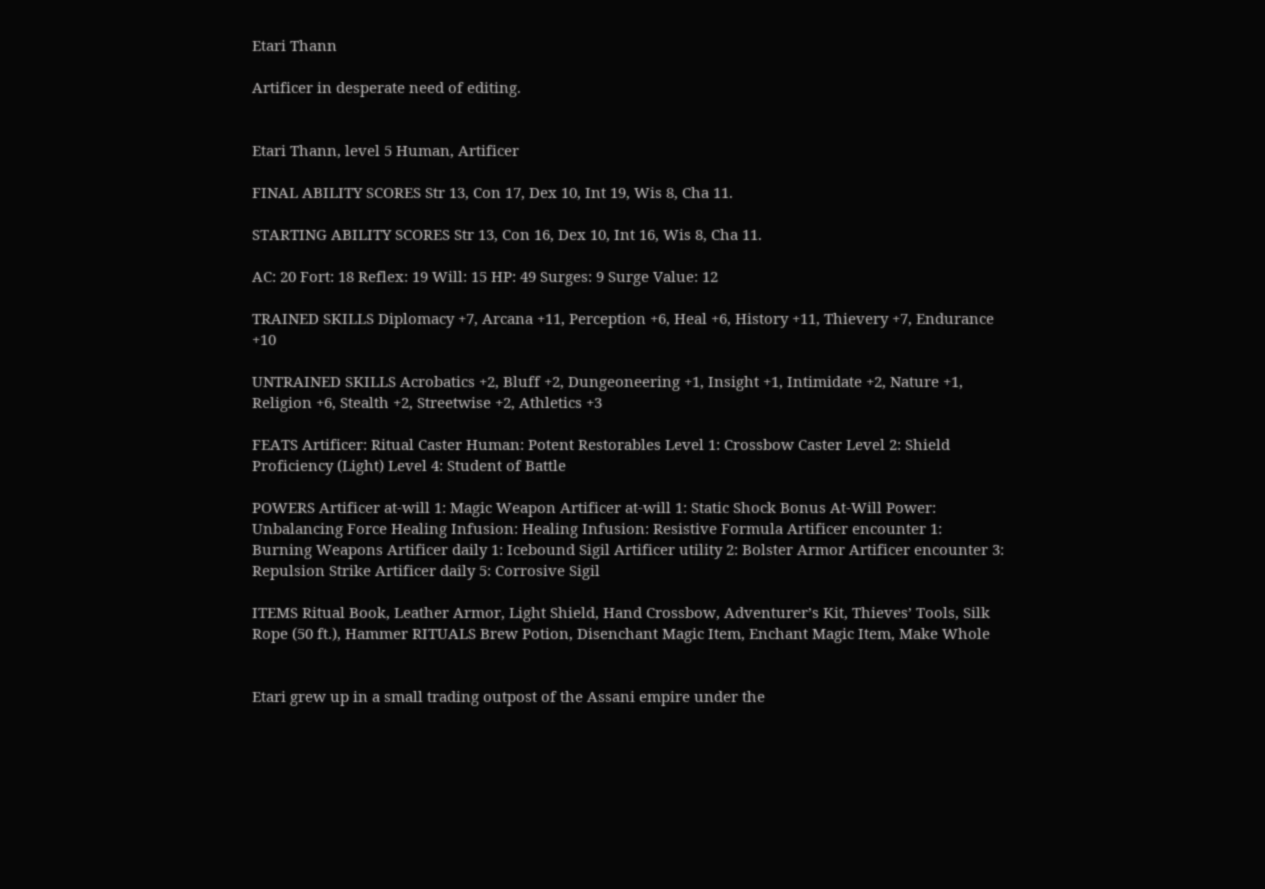Etari Thann

Artificer in desperate need of editing.


Etari Thann, level 5 Human, Artificer

FINAL ABILITY SCORES Str 13, Con 17, Dex 10, Int 19, Wis 8, Cha 11.

STARTING ABILITY SCORES Str 13, Con 16, Dex 10, Int 16, Wis 8, Cha 11.

AC: 20 Fort: 18 Reflex: 19 Will: 15 HP: 49 Surges: 9 Surge Value: 12

TRAINED SKILLS Diplomacy +7, Arcana +11, Perception +6, Heal +6, History +11, Thievery +7, Endurance +10

UNTRAINED SKILLS Acrobatics +2, Bluff +2, Dungeoneering +1, Insight +1, Intimidate +2, Nature +1, Religion +6, Stealth +2, Streetwise +2, Athletics +3

FEATS Artificer: Ritual Caster Human: Potent Restorables Level 1: Crossbow Caster Level 2: Shield Proficiency (Light) Level 4: Student of Battle

POWERS Artificer at-will 1: Magic Weapon Artificer at-will 1: Static Shock Bonus At-Will Power: Unbalancing Force Healing Infusion: Healing Infusion: Resistive Formula Artificer encounter 1: Burning Weapons Artificer daily 1: Icebound Sigil Artificer utility 2: Bolster Armor Artificer encounter 3: Repulsion Strike Artificer daily 5: Corrosive Sigil

ITEMS Ritual Book, Leather Armor, Light Shield, Hand Crossbow, Adventurer’s Kit, Thieves’ Tools, Silk Rope (50 ft.), Hammer RITUALS Brew Potion, Disenchant Magic Item, Enchant Magic Item, Make Whole


Etari grew up in a small trading outpost of the Assani empire under the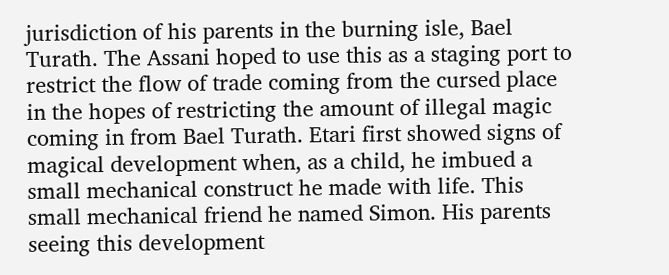jurisdiction of his parents in the burning isle, Bael Turath. The Assani hoped to use this as a staging port to restrict the flow of trade coming from the cursed place in the hopes of restricting the amount of illegal magic coming in from Bael Turath. Etari first showed signs of magical development when, as a child, he imbued a small mechanical construct he made with life. This small mechanical friend he named Simon. His parents seeing this development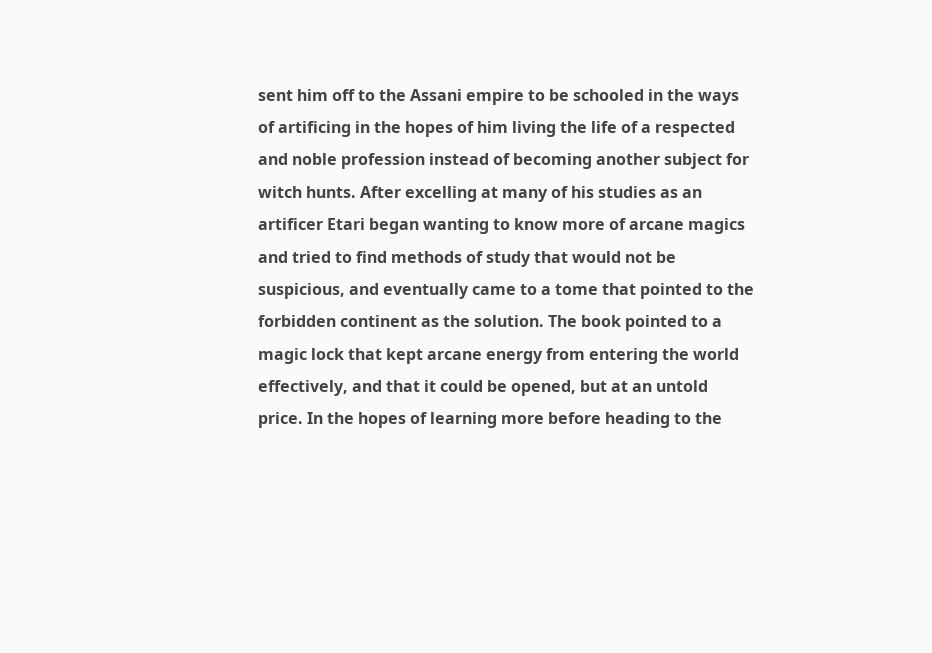sent him off to the Assani empire to be schooled in the ways of artificing in the hopes of him living the life of a respected and noble profession instead of becoming another subject for witch hunts. After excelling at many of his studies as an artificer Etari began wanting to know more of arcane magics and tried to find methods of study that would not be suspicious, and eventually came to a tome that pointed to the forbidden continent as the solution. The book pointed to a magic lock that kept arcane energy from entering the world effectively, and that it could be opened, but at an untold price. In the hopes of learning more before heading to the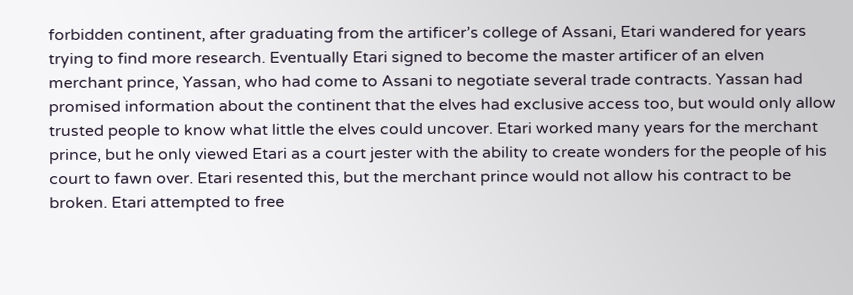forbidden continent, after graduating from the artificer’s college of Assani, Etari wandered for years trying to find more research. Eventually Etari signed to become the master artificer of an elven merchant prince, Yassan, who had come to Assani to negotiate several trade contracts. Yassan had promised information about the continent that the elves had exclusive access too, but would only allow trusted people to know what little the elves could uncover. Etari worked many years for the merchant prince, but he only viewed Etari as a court jester with the ability to create wonders for the people of his court to fawn over. Etari resented this, but the merchant prince would not allow his contract to be broken. Etari attempted to free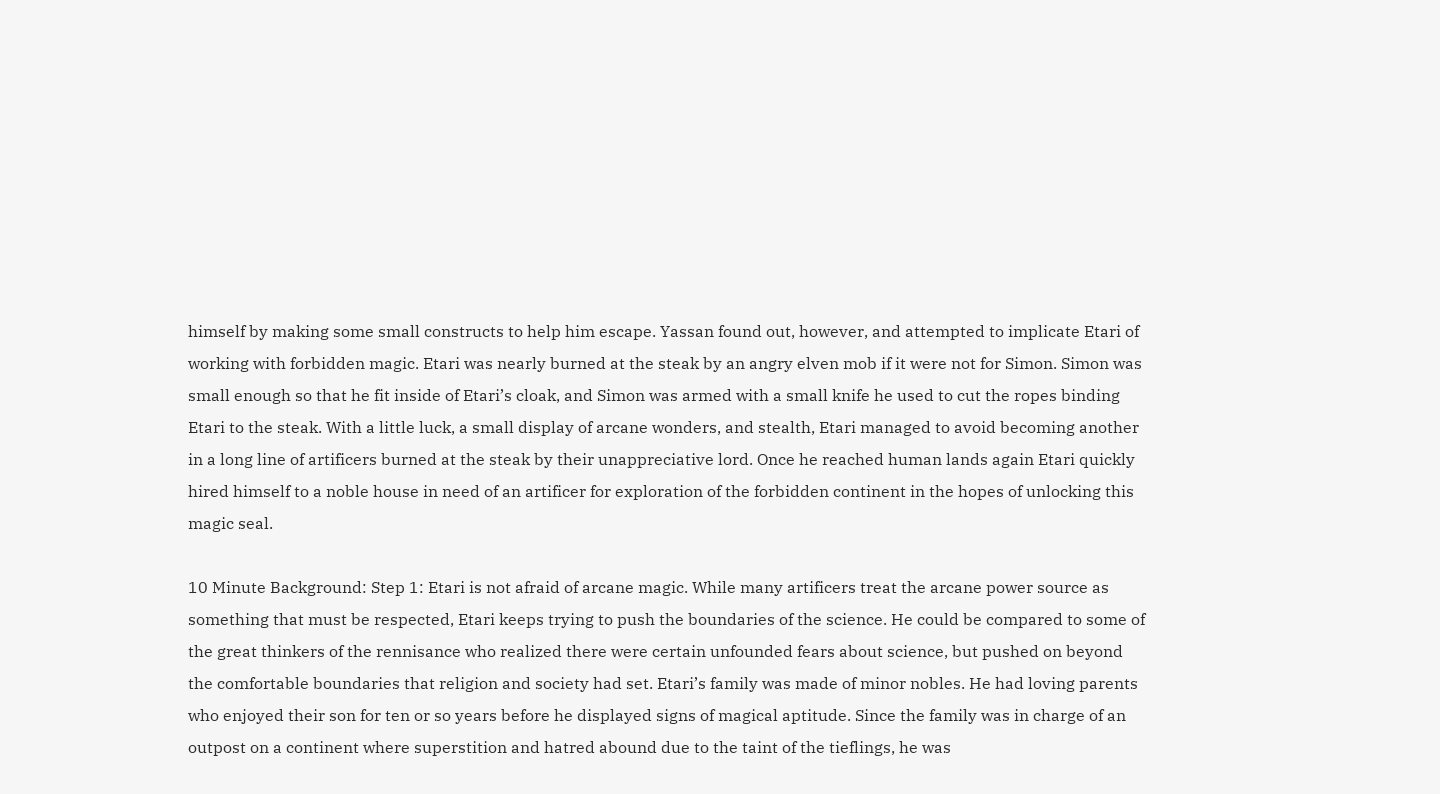himself by making some small constructs to help him escape. Yassan found out, however, and attempted to implicate Etari of working with forbidden magic. Etari was nearly burned at the steak by an angry elven mob if it were not for Simon. Simon was small enough so that he fit inside of Etari’s cloak, and Simon was armed with a small knife he used to cut the ropes binding Etari to the steak. With a little luck, a small display of arcane wonders, and stealth, Etari managed to avoid becoming another in a long line of artificers burned at the steak by their unappreciative lord. Once he reached human lands again Etari quickly hired himself to a noble house in need of an artificer for exploration of the forbidden continent in the hopes of unlocking this magic seal.

10 Minute Background: Step 1: Etari is not afraid of arcane magic. While many artificers treat the arcane power source as something that must be respected, Etari keeps trying to push the boundaries of the science. He could be compared to some of the great thinkers of the rennisance who realized there were certain unfounded fears about science, but pushed on beyond the comfortable boundaries that religion and society had set. Etari’s family was made of minor nobles. He had loving parents who enjoyed their son for ten or so years before he displayed signs of magical aptitude. Since the family was in charge of an outpost on a continent where superstition and hatred abound due to the taint of the tieflings, he was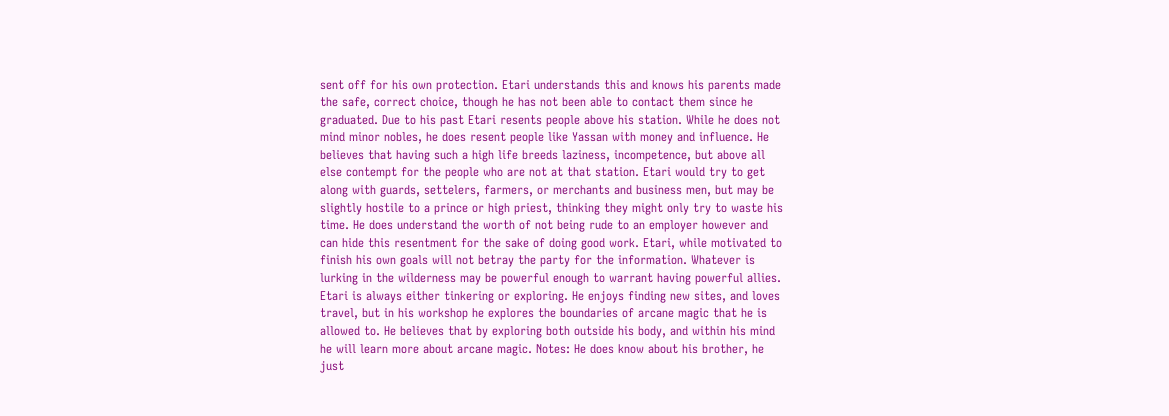sent off for his own protection. Etari understands this and knows his parents made the safe, correct choice, though he has not been able to contact them since he graduated. Due to his past Etari resents people above his station. While he does not mind minor nobles, he does resent people like Yassan with money and influence. He believes that having such a high life breeds laziness, incompetence, but above all else contempt for the people who are not at that station. Etari would try to get along with guards, settelers, farmers, or merchants and business men, but may be slightly hostile to a prince or high priest, thinking they might only try to waste his time. He does understand the worth of not being rude to an employer however and can hide this resentment for the sake of doing good work. Etari, while motivated to finish his own goals will not betray the party for the information. Whatever is lurking in the wilderness may be powerful enough to warrant having powerful allies. Etari is always either tinkering or exploring. He enjoys finding new sites, and loves travel, but in his workshop he explores the boundaries of arcane magic that he is allowed to. He believes that by exploring both outside his body, and within his mind he will learn more about arcane magic. Notes: He does know about his brother, he just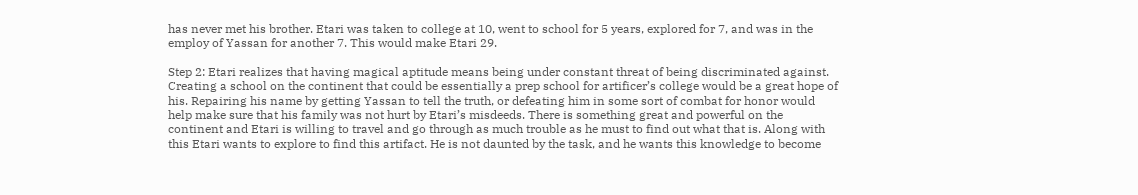has never met his brother. Etari was taken to college at 10, went to school for 5 years, explored for 7, and was in the employ of Yassan for another 7. This would make Etari 29.

Step 2: Etari realizes that having magical aptitude means being under constant threat of being discriminated against. Creating a school on the continent that could be essentially a prep school for artificer’s college would be a great hope of his. Repairing his name by getting Yassan to tell the truth, or defeating him in some sort of combat for honor would help make sure that his family was not hurt by Etari’s misdeeds. There is something great and powerful on the continent and Etari is willing to travel and go through as much trouble as he must to find out what that is. Along with this Etari wants to explore to find this artifact. He is not daunted by the task, and he wants this knowledge to become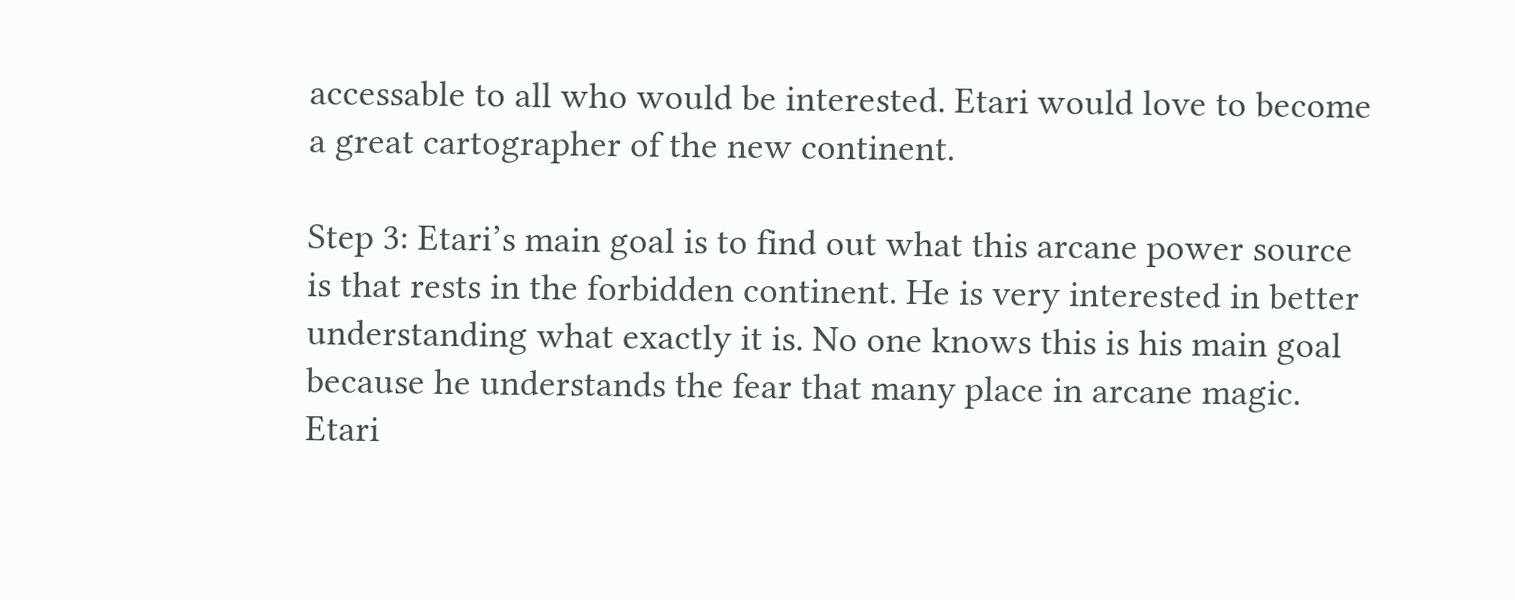accessable to all who would be interested. Etari would love to become a great cartographer of the new continent.

Step 3: Etari’s main goal is to find out what this arcane power source is that rests in the forbidden continent. He is very interested in better understanding what exactly it is. No one knows this is his main goal because he understands the fear that many place in arcane magic. Etari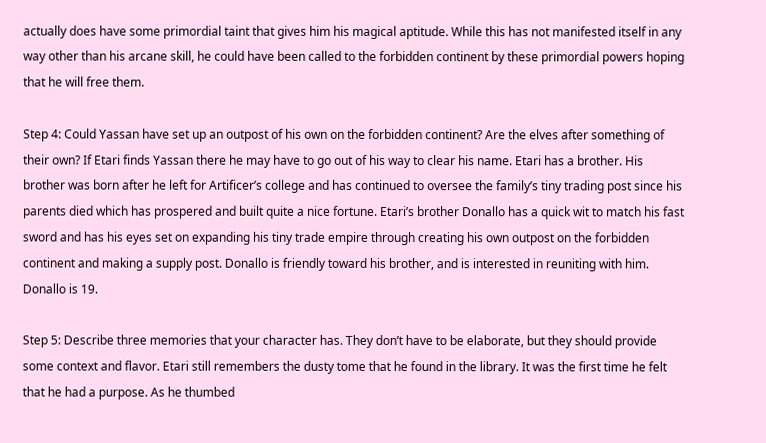actually does have some primordial taint that gives him his magical aptitude. While this has not manifested itself in any way other than his arcane skill, he could have been called to the forbidden continent by these primordial powers hoping that he will free them.

Step 4: Could Yassan have set up an outpost of his own on the forbidden continent? Are the elves after something of their own? If Etari finds Yassan there he may have to go out of his way to clear his name. Etari has a brother. His brother was born after he left for Artificer’s college and has continued to oversee the family’s tiny trading post since his parents died which has prospered and built quite a nice fortune. Etari’s brother Donallo has a quick wit to match his fast sword and has his eyes set on expanding his tiny trade empire through creating his own outpost on the forbidden continent and making a supply post. Donallo is friendly toward his brother, and is interested in reuniting with him. Donallo is 19.

Step 5: Describe three memories that your character has. They don’t have to be elaborate, but they should provide some context and flavor. Etari still remembers the dusty tome that he found in the library. It was the first time he felt that he had a purpose. As he thumbed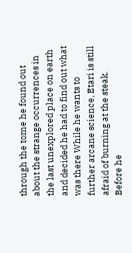through the tome he found out about the strange occurrences in the last unexplored place on earth and decided he had to find out what was there While he wants to further arcane science, Etari is still afraid of burning at the steak. Before he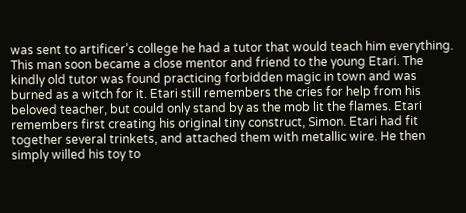was sent to artificer’s college he had a tutor that would teach him everything. This man soon became a close mentor and friend to the young Etari. The kindly old tutor was found practicing forbidden magic in town and was burned as a witch for it. Etari still remembers the cries for help from his beloved teacher, but could only stand by as the mob lit the flames. Etari remembers first creating his original tiny construct, Simon. Etari had fit together several trinkets, and attached them with metallic wire. He then simply willed his toy to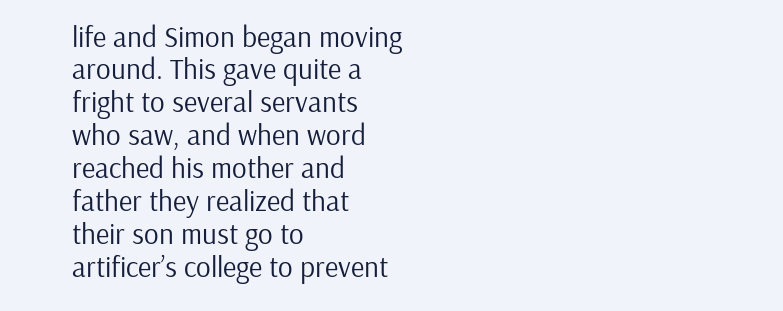life and Simon began moving around. This gave quite a fright to several servants who saw, and when word reached his mother and father they realized that their son must go to artificer’s college to prevent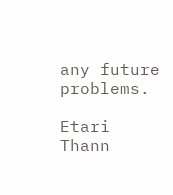any future problems.

Etari Thann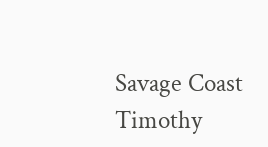Savage Coast Timothy